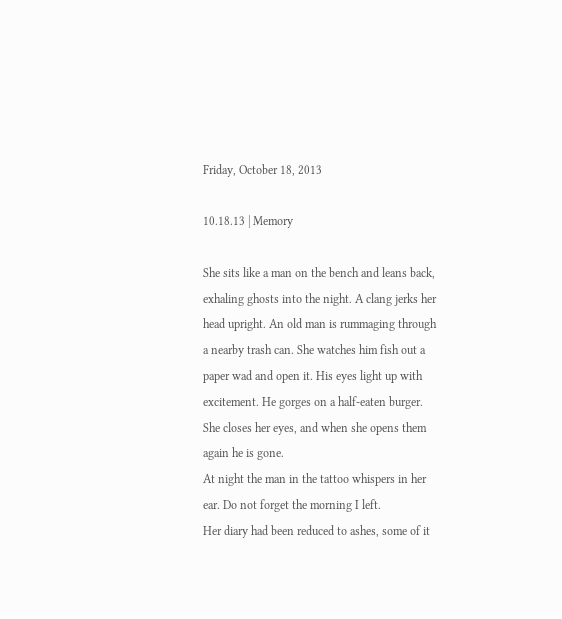Friday, October 18, 2013

10.18.13 | Memory

She sits like a man on the bench and leans back, exhaling ghosts into the night. A clang jerks her head upright. An old man is rummaging through a nearby trash can. She watches him fish out a paper wad and open it. His eyes light up with excitement. He gorges on a half-eaten burger. She closes her eyes, and when she opens them again he is gone.
At night the man in the tattoo whispers in her ear. Do not forget the morning I left.
Her diary had been reduced to ashes, some of it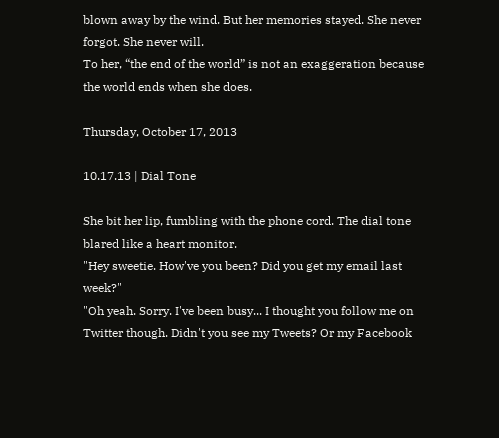blown away by the wind. But her memories stayed. She never forgot. She never will.
To her, “the end of the world” is not an exaggeration because the world ends when she does.

Thursday, October 17, 2013

10.17.13 | Dial Tone

She bit her lip, fumbling with the phone cord. The dial tone blared like a heart monitor.
"Hey sweetie. How've you been? Did you get my email last week?"
"Oh yeah. Sorry. I've been busy... I thought you follow me on Twitter though. Didn't you see my Tweets? Or my Facebook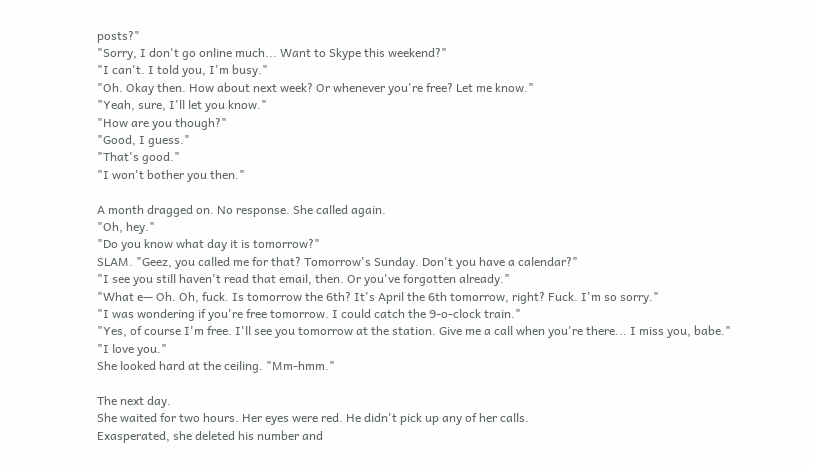posts?"
"Sorry, I don't go online much... Want to Skype this weekend?"
"I can't. I told you, I'm busy."
"Oh. Okay then. How about next week? Or whenever you're free? Let me know."
"Yeah, sure, I'll let you know."
"How are you though?"
"Good, I guess."
"That's good."
"I won't bother you then."

A month dragged on. No response. She called again.
"Oh, hey."
"Do you know what day it is tomorrow?"
SLAM. "Geez, you called me for that? Tomorrow's Sunday. Don't you have a calendar?"
"I see you still haven't read that email, then. Or you've forgotten already."
"What e— Oh. Oh, fuck. Is tomorrow the 6th? It's April the 6th tomorrow, right? Fuck. I'm so sorry."
"I was wondering if you're free tomorrow. I could catch the 9-o-clock train."
"Yes, of course I'm free. I'll see you tomorrow at the station. Give me a call when you're there... I miss you, babe."
"I love you."
She looked hard at the ceiling. "Mm-hmm."

The next day.
She waited for two hours. Her eyes were red. He didn't pick up any of her calls.
Exasperated, she deleted his number and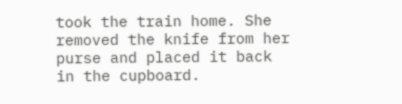took the train home. She removed the knife from her purse and placed it back in the cupboard.